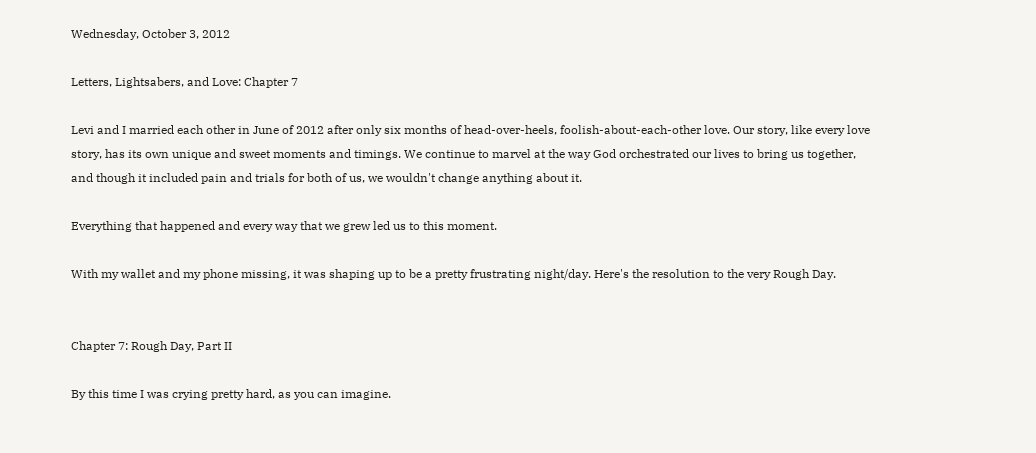Wednesday, October 3, 2012

Letters, Lightsabers, and Love: Chapter 7

Levi and I married each other in June of 2012 after only six months of head-over-heels, foolish-about-each-other love. Our story, like every love story, has its own unique and sweet moments and timings. We continue to marvel at the way God orchestrated our lives to bring us together, and though it included pain and trials for both of us, we wouldn't change anything about it.

Everything that happened and every way that we grew led us to this moment.

With my wallet and my phone missing, it was shaping up to be a pretty frustrating night/day. Here's the resolution to the very Rough Day.


Chapter 7: Rough Day, Part II

By this time I was crying pretty hard, as you can imagine.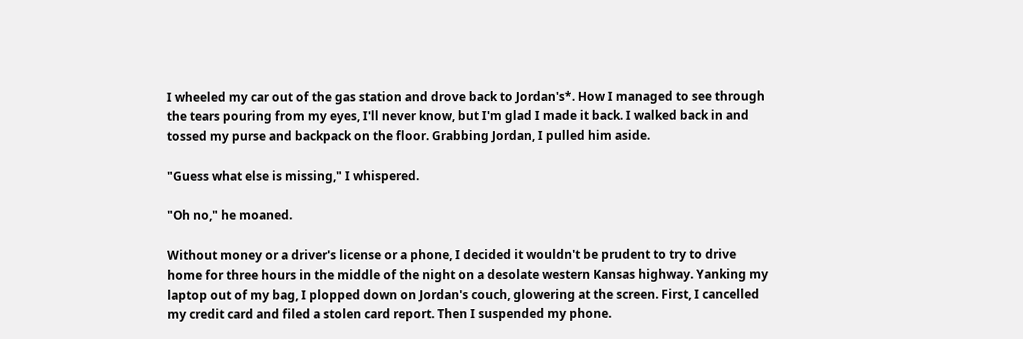I wheeled my car out of the gas station and drove back to Jordan's*. How I managed to see through the tears pouring from my eyes, I'll never know, but I'm glad I made it back. I walked back in and tossed my purse and backpack on the floor. Grabbing Jordan, I pulled him aside.

"Guess what else is missing," I whispered.

"Oh no," he moaned.

Without money or a driver's license or a phone, I decided it wouldn't be prudent to try to drive home for three hours in the middle of the night on a desolate western Kansas highway. Yanking my laptop out of my bag, I plopped down on Jordan's couch, glowering at the screen. First, I cancelled my credit card and filed a stolen card report. Then I suspended my phone.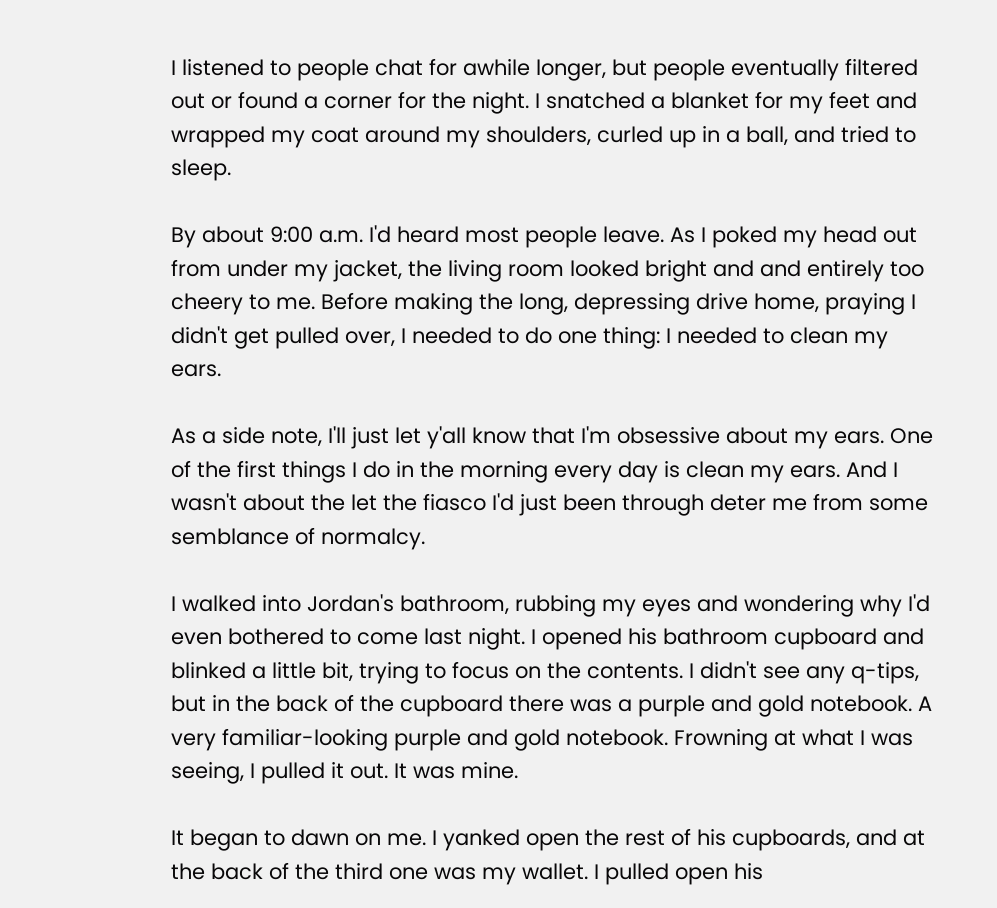I listened to people chat for awhile longer, but people eventually filtered out or found a corner for the night. I snatched a blanket for my feet and wrapped my coat around my shoulders, curled up in a ball, and tried to sleep.

By about 9:00 a.m. I'd heard most people leave. As I poked my head out from under my jacket, the living room looked bright and and entirely too cheery to me. Before making the long, depressing drive home, praying I didn't get pulled over, I needed to do one thing: I needed to clean my ears.

As a side note, I'll just let y'all know that I'm obsessive about my ears. One of the first things I do in the morning every day is clean my ears. And I wasn't about the let the fiasco I'd just been through deter me from some semblance of normalcy.

I walked into Jordan's bathroom, rubbing my eyes and wondering why I'd even bothered to come last night. I opened his bathroom cupboard and blinked a little bit, trying to focus on the contents. I didn't see any q-tips, but in the back of the cupboard there was a purple and gold notebook. A very familiar-looking purple and gold notebook. Frowning at what I was seeing, I pulled it out. It was mine.

It began to dawn on me. I yanked open the rest of his cupboards, and at the back of the third one was my wallet. I pulled open his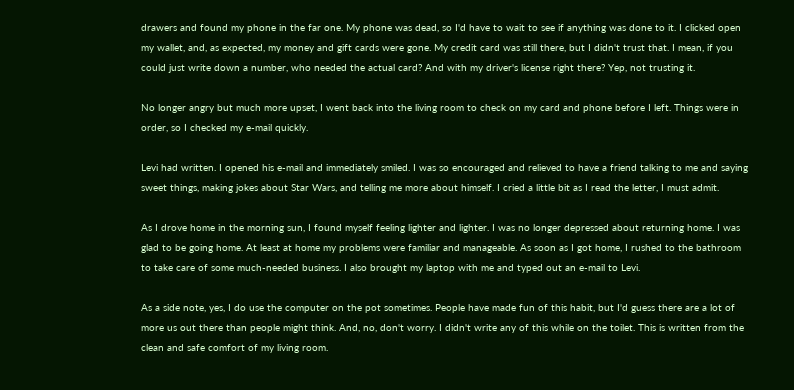drawers and found my phone in the far one. My phone was dead, so I'd have to wait to see if anything was done to it. I clicked open my wallet, and, as expected, my money and gift cards were gone. My credit card was still there, but I didn't trust that. I mean, if you could just write down a number, who needed the actual card? And with my driver's license right there? Yep, not trusting it.

No longer angry but much more upset, I went back into the living room to check on my card and phone before I left. Things were in order, so I checked my e-mail quickly.

Levi had written. I opened his e-mail and immediately smiled. I was so encouraged and relieved to have a friend talking to me and saying sweet things, making jokes about Star Wars, and telling me more about himself. I cried a little bit as I read the letter, I must admit.

As I drove home in the morning sun, I found myself feeling lighter and lighter. I was no longer depressed about returning home. I was glad to be going home. At least at home my problems were familiar and manageable. As soon as I got home, I rushed to the bathroom to take care of some much-needed business. I also brought my laptop with me and typed out an e-mail to Levi.

As a side note, yes, I do use the computer on the pot sometimes. People have made fun of this habit, but I'd guess there are a lot of more us out there than people might think. And, no, don't worry. I didn't write any of this while on the toilet. This is written from the clean and safe comfort of my living room.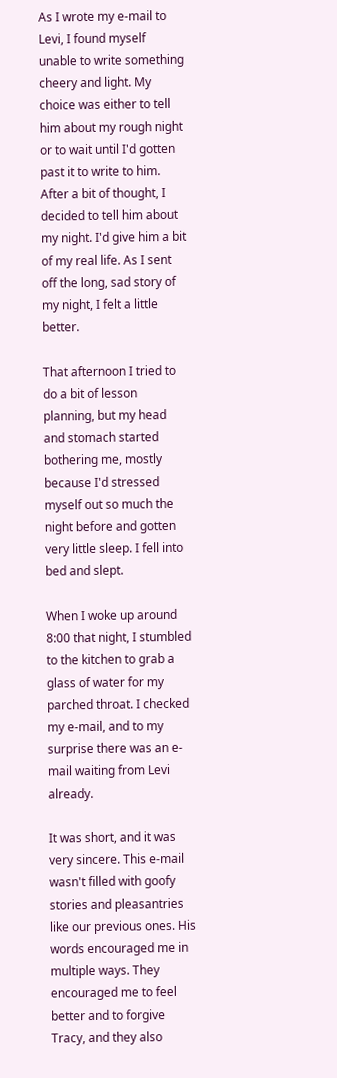As I wrote my e-mail to Levi, I found myself unable to write something cheery and light. My choice was either to tell him about my rough night or to wait until I'd gotten past it to write to him. After a bit of thought, I decided to tell him about my night. I'd give him a bit of my real life. As I sent off the long, sad story of my night, I felt a little better.

That afternoon I tried to do a bit of lesson planning, but my head and stomach started bothering me, mostly because I'd stressed myself out so much the night before and gotten very little sleep. I fell into bed and slept.

When I woke up around 8:00 that night, I stumbled to the kitchen to grab a glass of water for my parched throat. I checked my e-mail, and to my surprise there was an e-mail waiting from Levi already.

It was short, and it was very sincere. This e-mail wasn't filled with goofy stories and pleasantries like our previous ones. His words encouraged me in multiple ways. They encouraged me to feel better and to forgive Tracy, and they also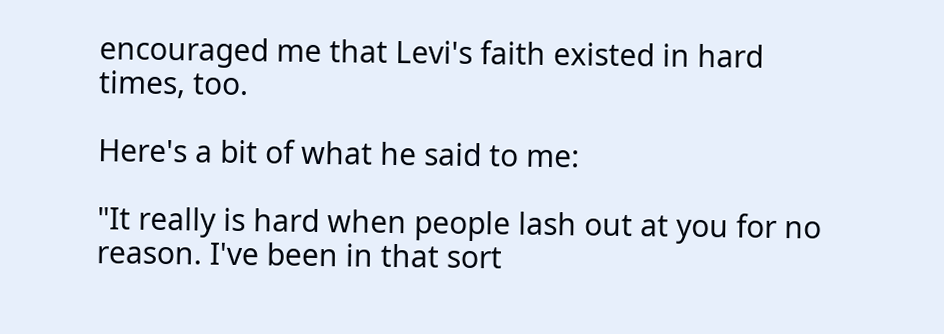encouraged me that Levi's faith existed in hard times, too.

Here's a bit of what he said to me:

"It really is hard when people lash out at you for no reason. I've been in that sort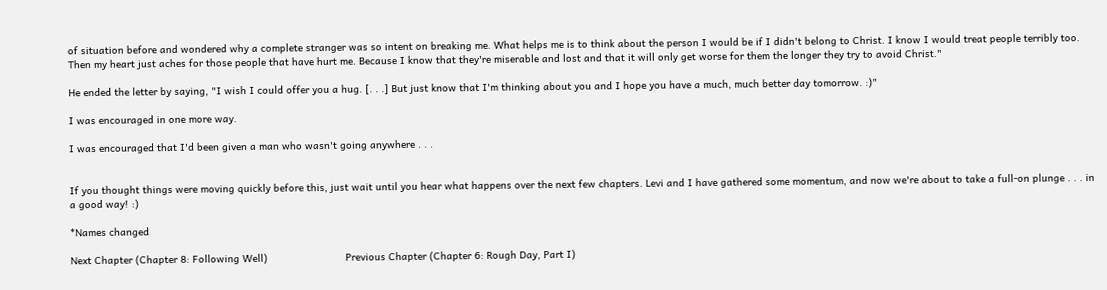of situation before and wondered why a complete stranger was so intent on breaking me. What helps me is to think about the person I would be if I didn't belong to Christ. I know I would treat people terribly too. Then my heart just aches for those people that have hurt me. Because I know that they're miserable and lost and that it will only get worse for them the longer they try to avoid Christ."

He ended the letter by saying, "I wish I could offer you a hug. [. . .] But just know that I'm thinking about you and I hope you have a much, much better day tomorrow. :)"

I was encouraged in one more way.

I was encouraged that I'd been given a man who wasn't going anywhere . . .


If you thought things were moving quickly before this, just wait until you hear what happens over the next few chapters. Levi and I have gathered some momentum, and now we're about to take a full-on plunge . . . in a good way! :)

*Names changed

Next Chapter (Chapter 8: Following Well)                          Previous Chapter (Chapter 6: Rough Day, Part I)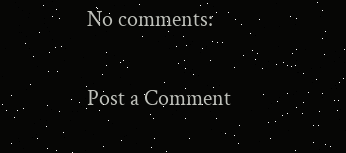No comments:

Post a Comment